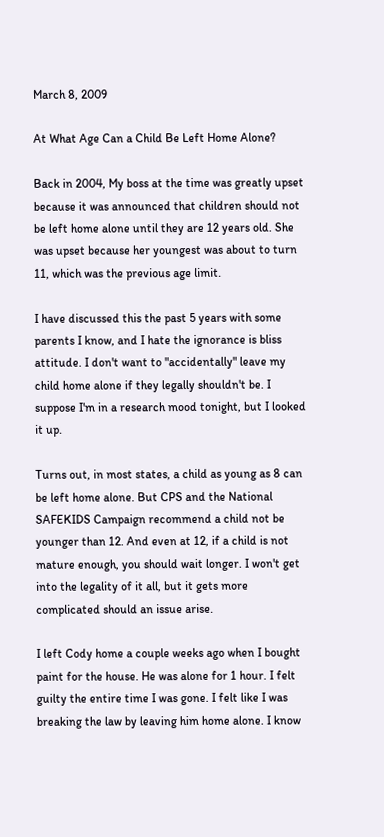March 8, 2009

At What Age Can a Child Be Left Home Alone?

Back in 2004, My boss at the time was greatly upset because it was announced that children should not be left home alone until they are 12 years old. She was upset because her youngest was about to turn 11, which was the previous age limit.

I have discussed this the past 5 years with some parents I know, and I hate the ignorance is bliss attitude. I don't want to "accidentally" leave my child home alone if they legally shouldn't be. I suppose I'm in a research mood tonight, but I looked it up.

Turns out, in most states, a child as young as 8 can be left home alone. But CPS and the National SAFEKIDS Campaign recommend a child not be younger than 12. And even at 12, if a child is not mature enough, you should wait longer. I won't get into the legality of it all, but it gets more complicated should an issue arise.

I left Cody home a couple weeks ago when I bought paint for the house. He was alone for 1 hour. I felt guilty the entire time I was gone. I felt like I was breaking the law by leaving him home alone. I know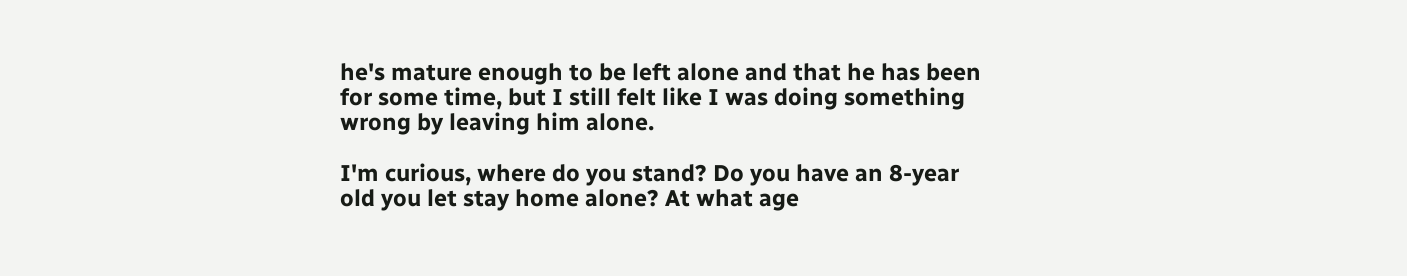he's mature enough to be left alone and that he has been for some time, but I still felt like I was doing something wrong by leaving him alone.

I'm curious, where do you stand? Do you have an 8-year old you let stay home alone? At what age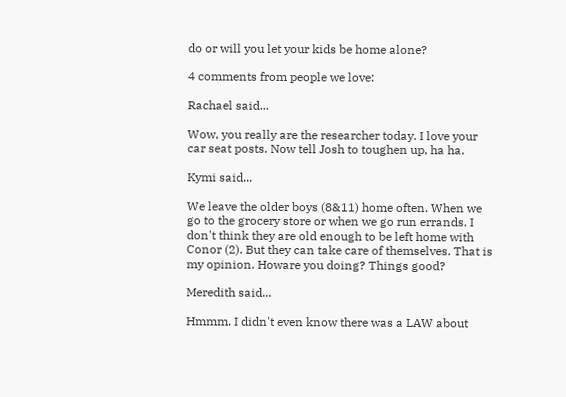do or will you let your kids be home alone?

4 comments from people we love:

Rachael said...

Wow, you really are the researcher today. I love your car seat posts. Now tell Josh to toughen up, ha ha.

Kymi said...

We leave the older boys (8&11) home often. When we go to the grocery store or when we go run errands. I don't think they are old enough to be left home with Conor (2). But they can take care of themselves. That is my opinion. Howare you doing? Things good?

Meredith said...

Hmmm. I didn't even know there was a LAW about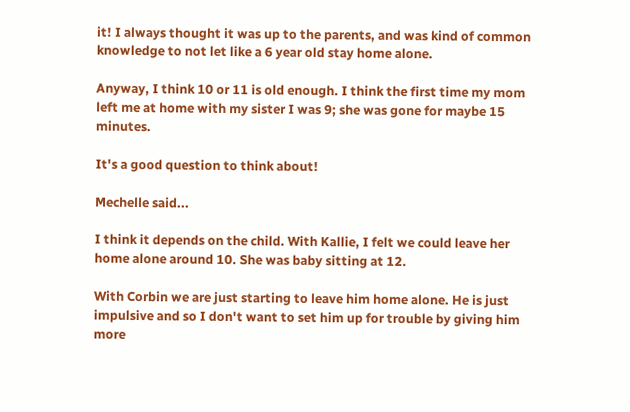it! I always thought it was up to the parents, and was kind of common knowledge to not let like a 6 year old stay home alone.

Anyway, I think 10 or 11 is old enough. I think the first time my mom left me at home with my sister I was 9; she was gone for maybe 15 minutes.

It's a good question to think about!

Mechelle said...

I think it depends on the child. With Kallie, I felt we could leave her home alone around 10. She was baby sitting at 12.

With Corbin we are just starting to leave him home alone. He is just impulsive and so I don't want to set him up for trouble by giving him more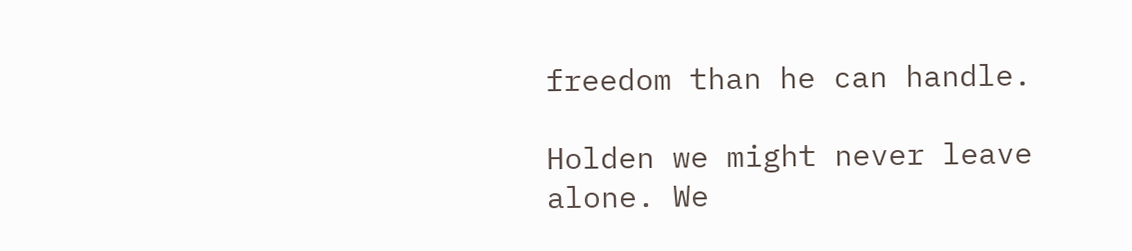freedom than he can handle.

Holden we might never leave alone. We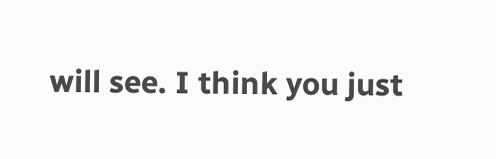will see. I think you just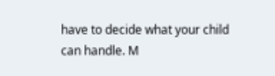have to decide what your child can handle. M